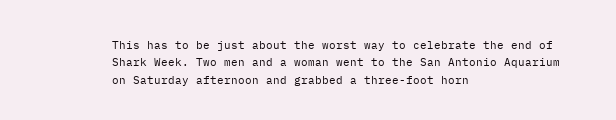This has to be just about the worst way to celebrate the end of Shark Week. Two men and a woman went to the San Antonio Aquarium on Saturday afternoon and grabbed a three-foot horn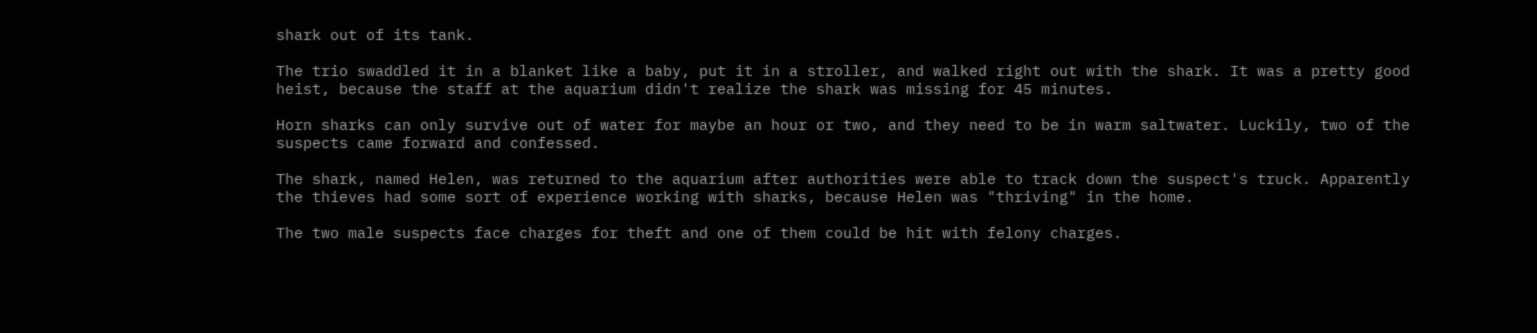shark out of its tank.

The trio swaddled it in a blanket like a baby, put it in a stroller, and walked right out with the shark. It was a pretty good heist, because the staff at the aquarium didn't realize the shark was missing for 45 minutes.

Horn sharks can only survive out of water for maybe an hour or two, and they need to be in warm saltwater. Luckily, two of the suspects came forward and confessed.

The shark, named Helen, was returned to the aquarium after authorities were able to track down the suspect's truck. Apparently the thieves had some sort of experience working with sharks, because Helen was "thriving" in the home.

The two male suspects face charges for theft and one of them could be hit with felony charges.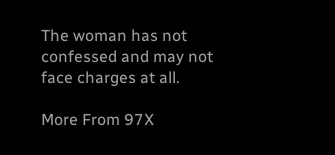The woman has not confessed and may not face charges at all.

More From 97X